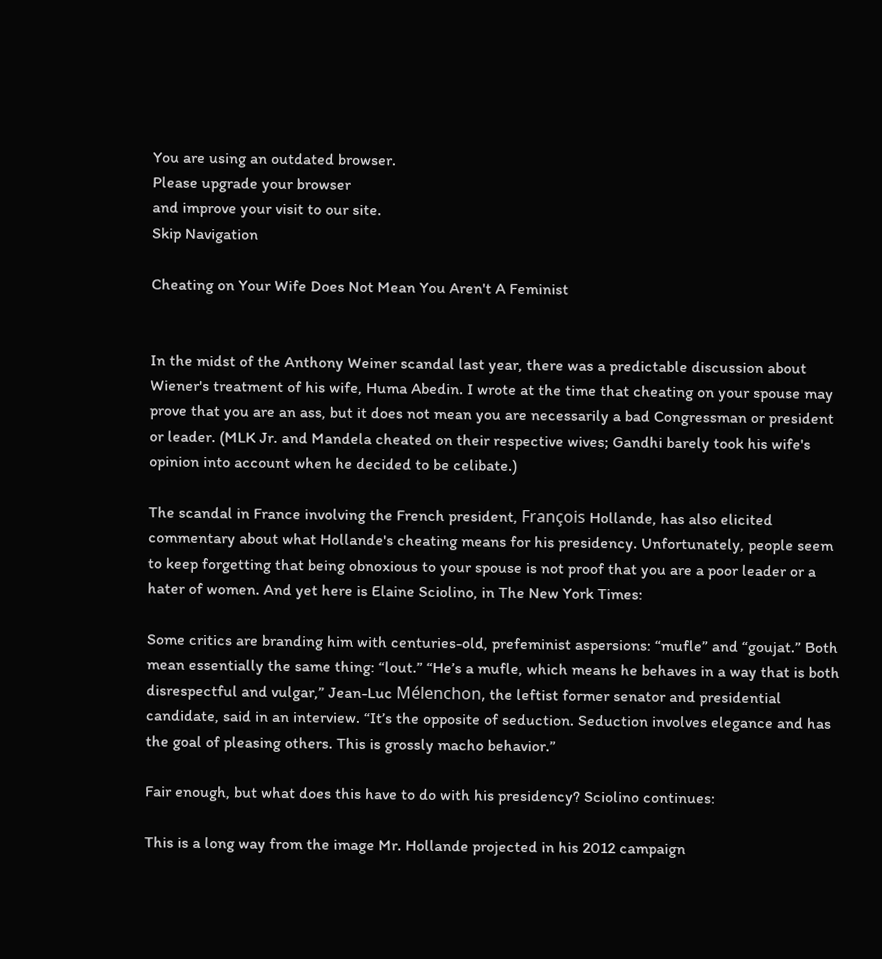You are using an outdated browser.
Please upgrade your browser
and improve your visit to our site.
Skip Navigation

Cheating on Your Wife Does Not Mean You Aren't A Feminist


In the midst of the Anthony Weiner scandal last year, there was a predictable discussion about Wiener's treatment of his wife, Huma Abedin. I wrote at the time that cheating on your spouse may prove that you are an ass, but it does not mean you are necessarily a bad Congressman or president or leader. (MLK Jr. and Mandela cheated on their respective wives; Gandhi barely took his wife's opinion into account when he decided to be celibate.)

The scandal in France involving the French president, François Hollande, has also elicited commentary about what Hollande's cheating means for his presidency. Unfortunately, people seem to keep forgetting that being obnoxious to your spouse is not proof that you are a poor leader or a hater of women. And yet here is Elaine Sciolino, in The New York Times:

Some critics are branding him with centuries-old, prefeminist aspersions: “mufle” and “goujat.” Both mean essentially the same thing: “lout.” “He’s a mufle, which means he behaves in a way that is both disrespectful and vulgar,” Jean-Luc Mélenchon, the leftist former senator and presidential candidate, said in an interview. “It’s the opposite of seduction. Seduction involves elegance and has the goal of pleasing others. This is grossly macho behavior.”

Fair enough, but what does this have to do with his presidency? Sciolino continues:

This is a long way from the image Mr. Hollande projected in his 2012 campaign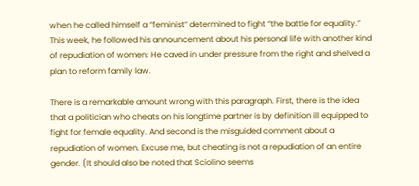when he called himself a “feminist” determined to fight “the battle for equality.” This week, he followed his announcement about his personal life with another kind of repudiation of women: He caved in under pressure from the right and shelved a plan to reform family law.

There is a remarkable amount wrong with this paragraph. First, there is the idea that a politician who cheats on his longtime partner is by definition ill equipped to fight for female equality. And second is the misguided comment about a repudiation of women. Excuse me, but cheating is not a repudiation of an entire gender. (It should also be noted that Sciolino seems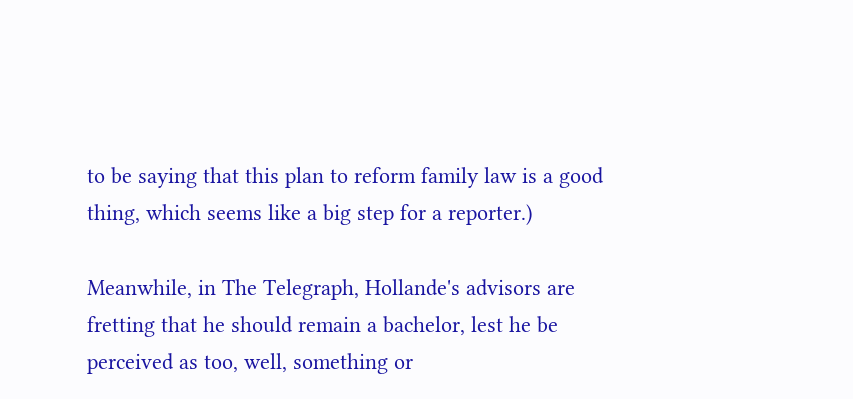to be saying that this plan to reform family law is a good thing, which seems like a big step for a reporter.)

Meanwhile, in The Telegraph, Hollande's advisors are fretting that he should remain a bachelor, lest he be perceived as too, well, something or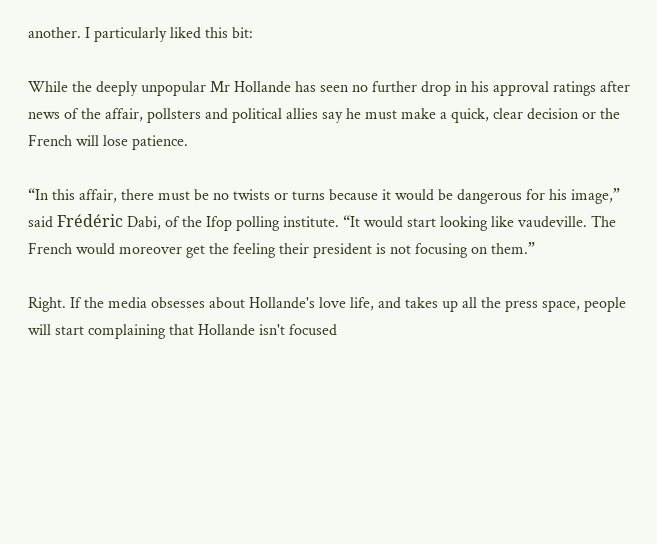another. I particularly liked this bit:

While the deeply unpopular Mr Hollande has seen no further drop in his approval ratings after news of the affair, pollsters and political allies say he must make a quick, clear decision or the French will lose patience.

“In this affair, there must be no twists or turns because it would be dangerous for his image,” said Frédéric Dabi, of the Ifop polling institute. “It would start looking like vaudeville. The French would moreover get the feeling their president is not focusing on them.”

Right. If the media obsesses about Hollande's love life, and takes up all the press space, people will start complaining that Hollande isn't focused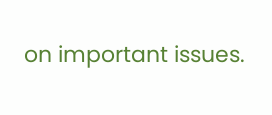on important issues.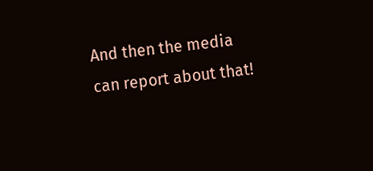And then the media can report about that!